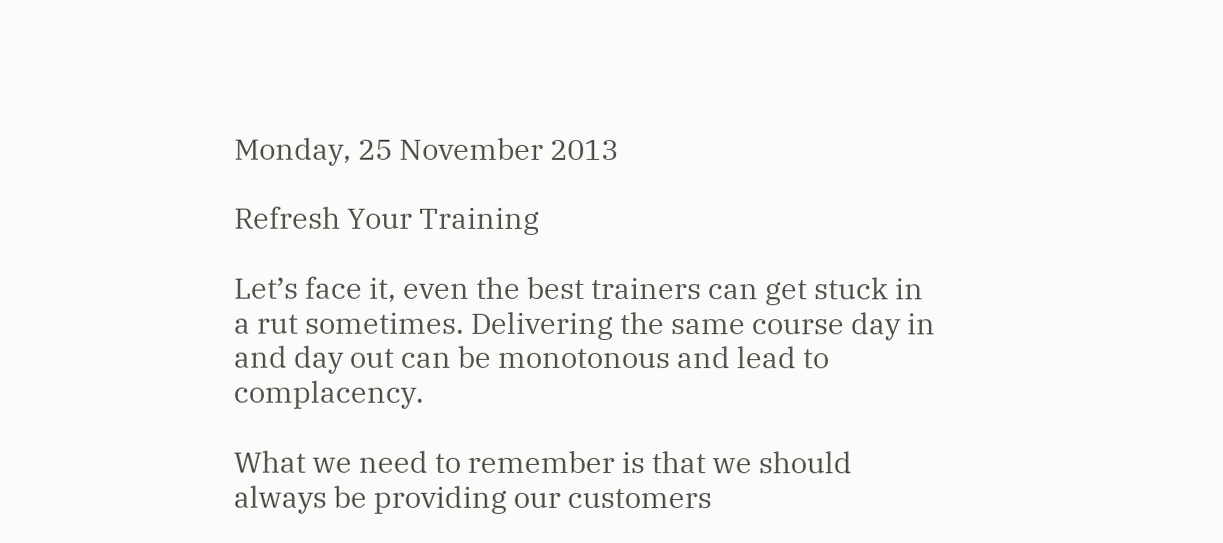Monday, 25 November 2013

Refresh Your Training

Let’s face it, even the best trainers can get stuck in a rut sometimes. Delivering the same course day in and day out can be monotonous and lead to complacency.

What we need to remember is that we should always be providing our customers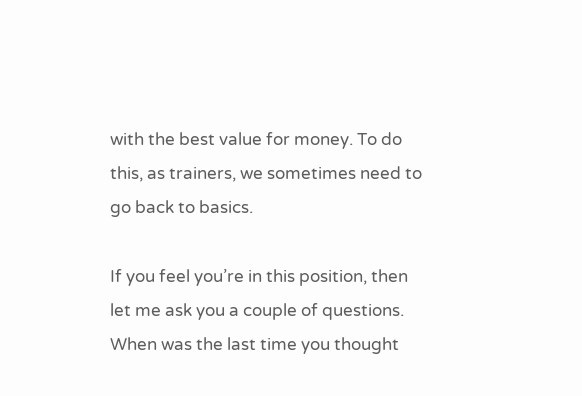with the best value for money. To do this, as trainers, we sometimes need to go back to basics.

If you feel you’re in this position, then let me ask you a couple of questions. When was the last time you thought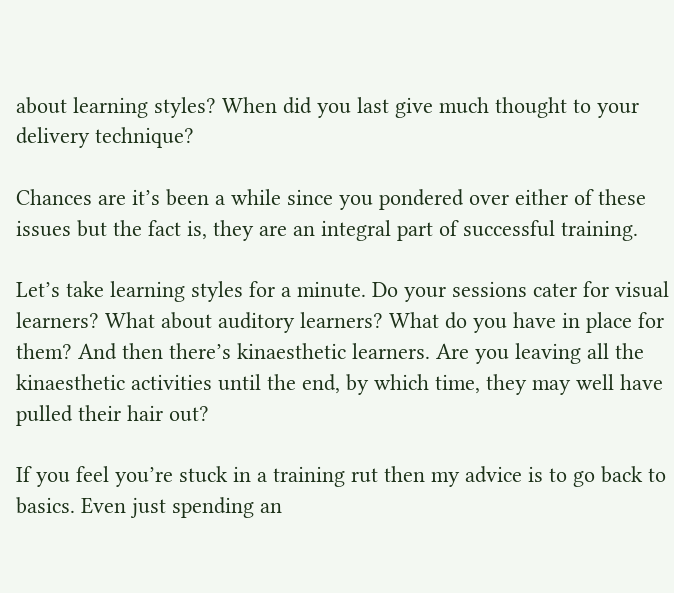about learning styles? When did you last give much thought to your delivery technique?

Chances are it’s been a while since you pondered over either of these issues but the fact is, they are an integral part of successful training.

Let’s take learning styles for a minute. Do your sessions cater for visual learners? What about auditory learners? What do you have in place for them? And then there’s kinaesthetic learners. Are you leaving all the kinaesthetic activities until the end, by which time, they may well have pulled their hair out?

If you feel you’re stuck in a training rut then my advice is to go back to basics. Even just spending an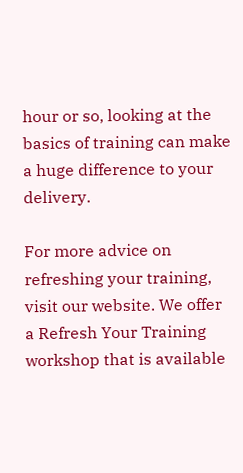hour or so, looking at the basics of training can make a huge difference to your delivery.

For more advice on refreshing your training, visit our website. We offer a Refresh Your Training workshop that is available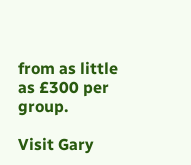from as little as £300 per group.

Visit Gary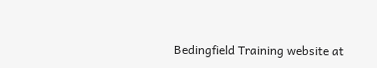Bedingfield Training website at